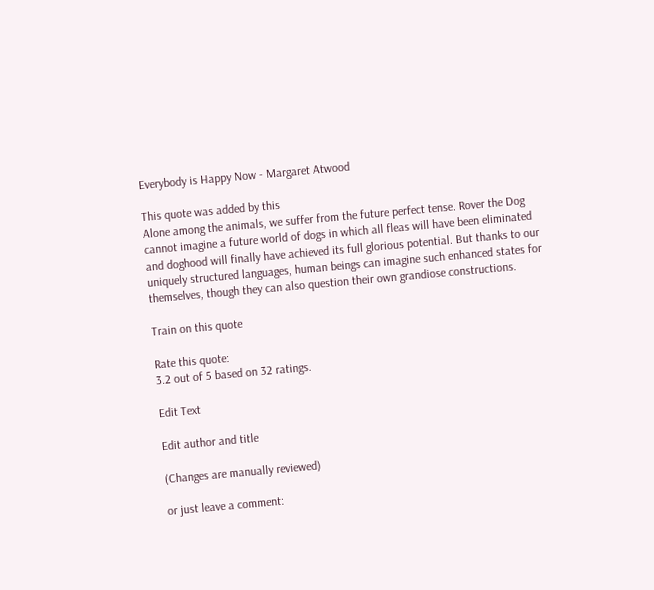Everybody is Happy Now - Margaret Atwood

This quote was added by this
Alone among the animals, we suffer from the future perfect tense. Rover the Dog cannot imagine a future world of dogs in which all fleas will have been eliminated and doghood will finally have achieved its full glorious potential. But thanks to our uniquely structured languages, human beings can imagine such enhanced states for themselves, though they can also question their own grandiose constructions.

Train on this quote

Rate this quote:
3.2 out of 5 based on 32 ratings.

Edit Text

Edit author and title

(Changes are manually reviewed)

or just leave a comment: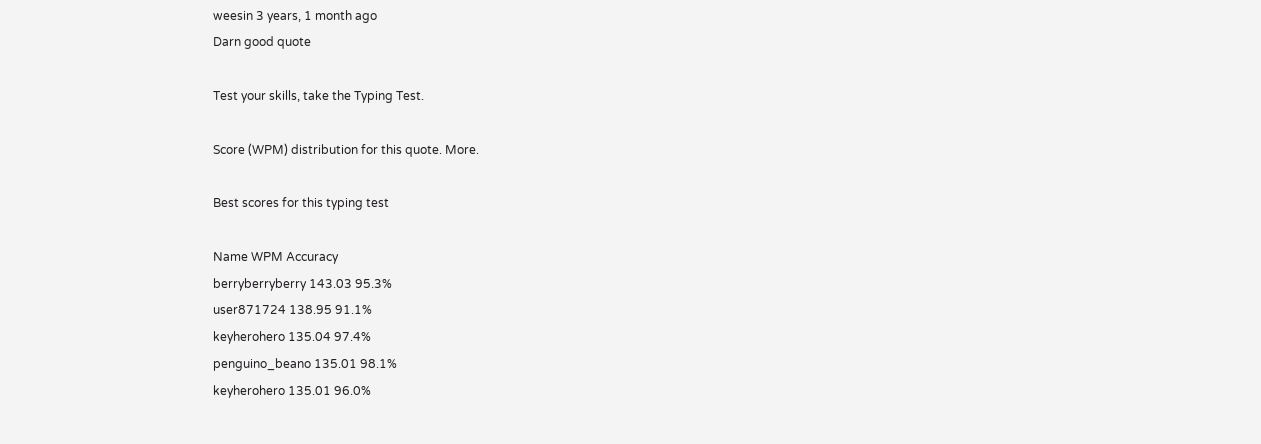weesin 3 years, 1 month ago
Darn good quote

Test your skills, take the Typing Test.

Score (WPM) distribution for this quote. More.

Best scores for this typing test

Name WPM Accuracy
berryberryberry 143.03 95.3%
user871724 138.95 91.1%
keyherohero 135.04 97.4%
penguino_beano 135.01 98.1%
keyherohero 135.01 96.0%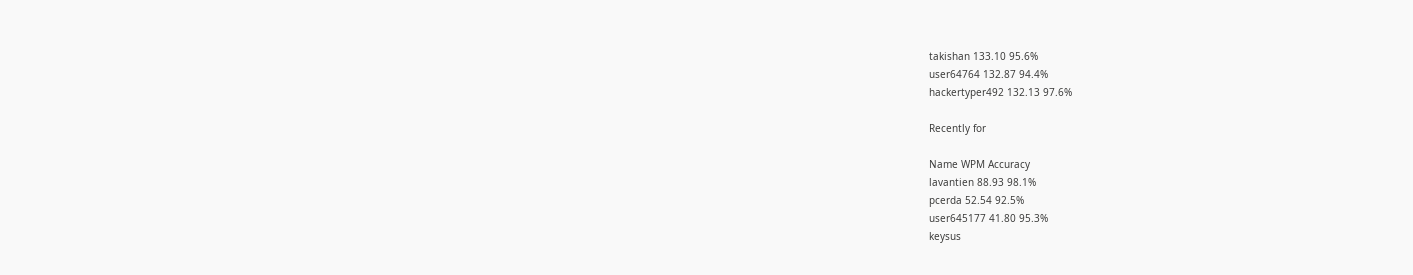takishan 133.10 95.6%
user64764 132.87 94.4%
hackertyper492 132.13 97.6%

Recently for

Name WPM Accuracy
lavantien 88.93 98.1%
pcerda 52.54 92.5%
user645177 41.80 95.3%
keysus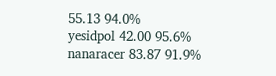55.13 94.0%
yesidpol 42.00 95.6%
nanaracer 83.87 91.9%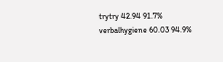trytry 42.94 91.7%
verbalhygiene 60.03 94.9%